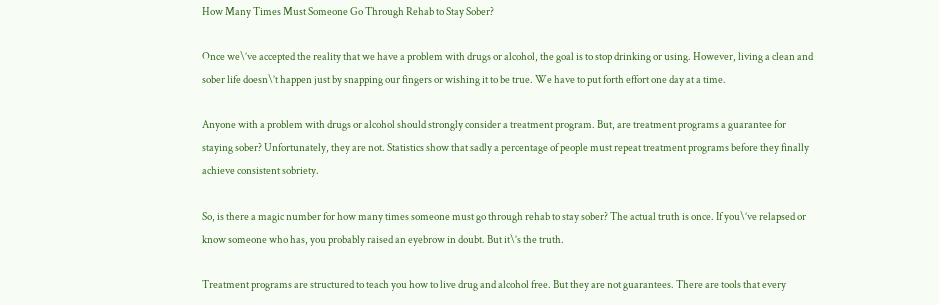How Many Times Must Someone Go Through Rehab to Stay Sober?

Once we\’ve accepted the reality that we have a problem with drugs or alcohol, the goal is to stop drinking or using. However, living a clean and sober life doesn\’t happen just by snapping our fingers or wishing it to be true. We have to put forth effort one day at a time.

Anyone with a problem with drugs or alcohol should strongly consider a treatment program. But, are treatment programs a guarantee for staying sober? Unfortunately, they are not. Statistics show that sadly a percentage of people must repeat treatment programs before they finally achieve consistent sobriety.

So, is there a magic number for how many times someone must go through rehab to stay sober? The actual truth is once. If you\’ve relapsed or know someone who has, you probably raised an eyebrow in doubt. But it\’s the truth.

Treatment programs are structured to teach you how to live drug and alcohol free. But they are not guarantees. There are tools that every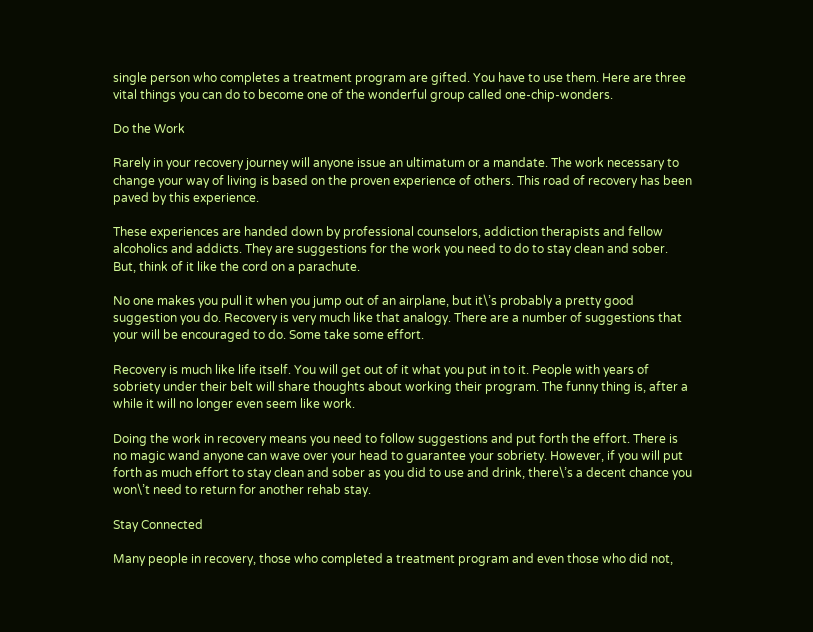single person who completes a treatment program are gifted. You have to use them. Here are three vital things you can do to become one of the wonderful group called one-chip-wonders.

Do the Work

Rarely in your recovery journey will anyone issue an ultimatum or a mandate. The work necessary to change your way of living is based on the proven experience of others. This road of recovery has been paved by this experience.

These experiences are handed down by professional counselors, addiction therapists and fellow alcoholics and addicts. They are suggestions for the work you need to do to stay clean and sober. But, think of it like the cord on a parachute.

No one makes you pull it when you jump out of an airplane, but it\’s probably a pretty good suggestion you do. Recovery is very much like that analogy. There are a number of suggestions that your will be encouraged to do. Some take some effort.

Recovery is much like life itself. You will get out of it what you put in to it. People with years of sobriety under their belt will share thoughts about working their program. The funny thing is, after a while it will no longer even seem like work.

Doing the work in recovery means you need to follow suggestions and put forth the effort. There is no magic wand anyone can wave over your head to guarantee your sobriety. However, if you will put forth as much effort to stay clean and sober as you did to use and drink, there\’s a decent chance you won\’t need to return for another rehab stay.

Stay Connected

Many people in recovery, those who completed a treatment program and even those who did not,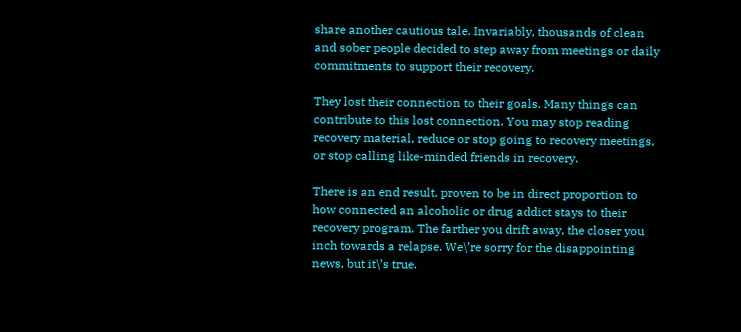share another cautious tale. Invariably, thousands of clean and sober people decided to step away from meetings or daily commitments to support their recovery.

They lost their connection to their goals. Many things can contribute to this lost connection. You may stop reading recovery material, reduce or stop going to recovery meetings, or stop calling like-minded friends in recovery.

There is an end result, proven to be in direct proportion to how connected an alcoholic or drug addict stays to their recovery program. The farther you drift away, the closer you inch towards a relapse. We\’re sorry for the disappointing news, but it\’s true.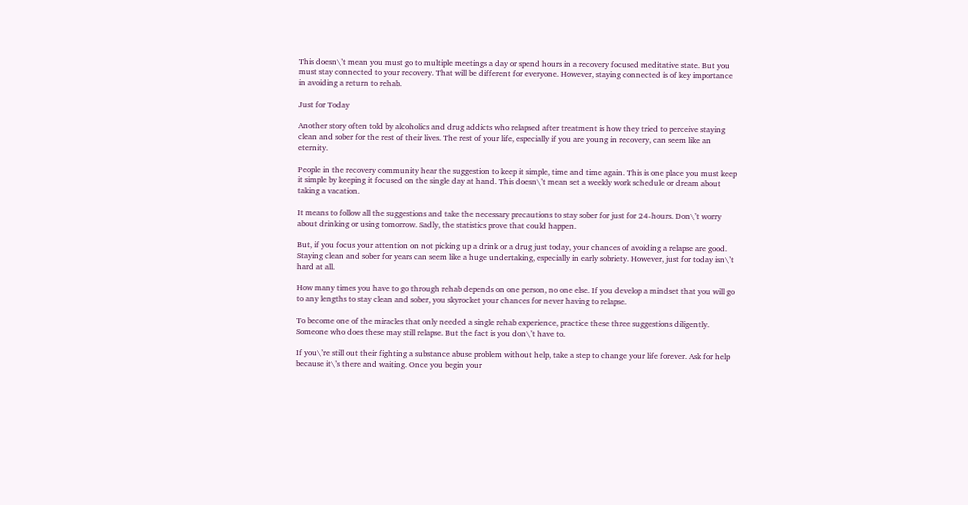This doesn\’t mean you must go to multiple meetings a day or spend hours in a recovery focused meditative state. But you must stay connected to your recovery. That will be different for everyone. However, staying connected is of key importance in avoiding a return to rehab.

Just for Today

Another story often told by alcoholics and drug addicts who relapsed after treatment is how they tried to perceive staying clean and sober for the rest of their lives. The rest of your life, especially if you are young in recovery, can seem like an eternity.

People in the recovery community hear the suggestion to keep it simple, time and time again. This is one place you must keep it simple by keeping it focused on the single day at hand. This doesn\’t mean set a weekly work schedule or dream about taking a vacation.

It means to follow all the suggestions and take the necessary precautions to stay sober for just for 24-hours. Don\’t worry about drinking or using tomorrow. Sadly, the statistics prove that could happen.

But, if you focus your attention on not picking up a drink or a drug just today, your chances of avoiding a relapse are good. Staying clean and sober for years can seem like a huge undertaking, especially in early sobriety. However, just for today isn\’t hard at all.

How many times you have to go through rehab depends on one person, no one else. If you develop a mindset that you will go to any lengths to stay clean and sober, you skyrocket your chances for never having to relapse.

To become one of the miracles that only needed a single rehab experience, practice these three suggestions diligently. Someone who does these may still relapse. But the fact is you don\’t have to.

If you\’re still out their fighting a substance abuse problem without help, take a step to change your life forever. Ask for help because it\’s there and waiting. Once you begin your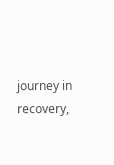journey in recovery,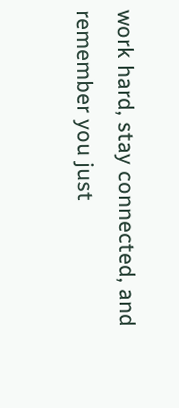work hard, stay connected, and remember you just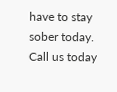have to stay sober today. Call us today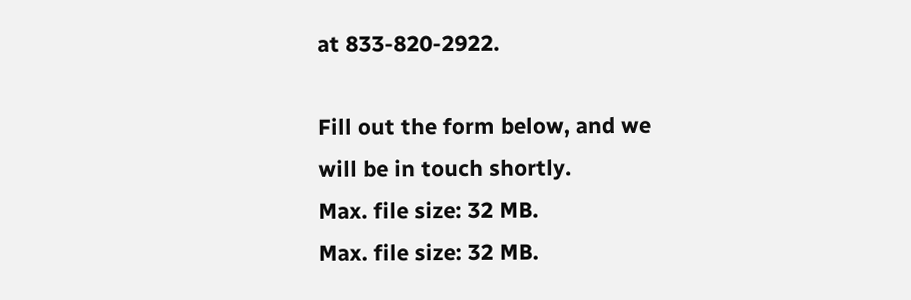at 833-820-2922.

Fill out the form below, and we will be in touch shortly.
Max. file size: 32 MB.
Max. file size: 32 MB.